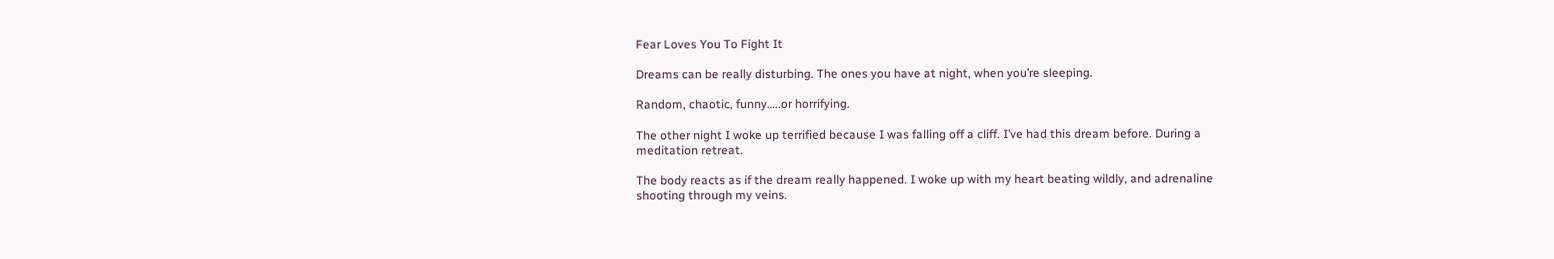Fear Loves You To Fight It

Dreams can be really disturbing. The ones you have at night, when you’re sleeping.

Random, chaotic, funny…..or horrifying.

The other night I woke up terrified because I was falling off a cliff. I’ve had this dream before. During a meditation retreat.

The body reacts as if the dream really happened. I woke up with my heart beating wildly, and adrenaline shooting through my veins.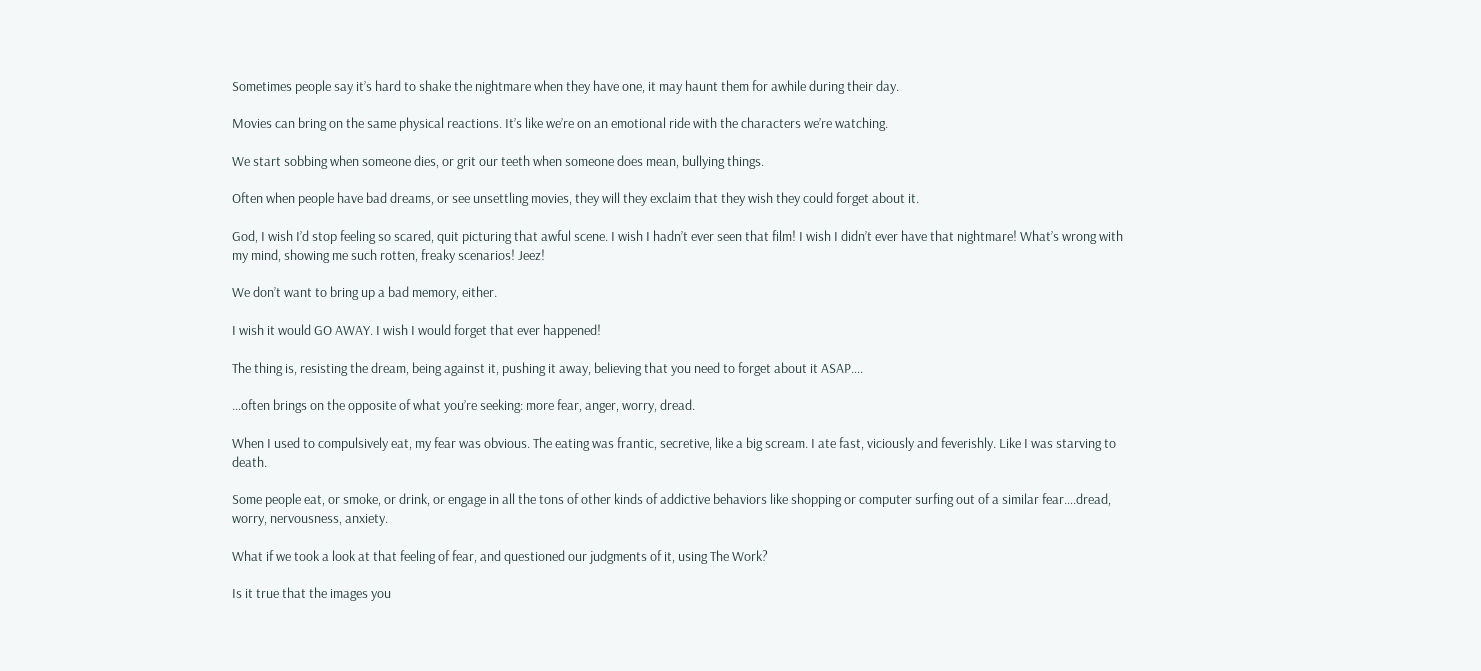Sometimes people say it’s hard to shake the nightmare when they have one, it may haunt them for awhile during their day.

Movies can bring on the same physical reactions. It’s like we’re on an emotional ride with the characters we’re watching.

We start sobbing when someone dies, or grit our teeth when someone does mean, bullying things.

Often when people have bad dreams, or see unsettling movies, they will they exclaim that they wish they could forget about it.

God, I wish I’d stop feeling so scared, quit picturing that awful scene. I wish I hadn’t ever seen that film! I wish I didn’t ever have that nightmare! What’s wrong with my mind, showing me such rotten, freaky scenarios! Jeez!

We don’t want to bring up a bad memory, either.

I wish it would GO AWAY. I wish I would forget that ever happened!

The thing is, resisting the dream, being against it, pushing it away, believing that you need to forget about it ASAP….

…often brings on the opposite of what you’re seeking: more fear, anger, worry, dread.

When I used to compulsively eat, my fear was obvious. The eating was frantic, secretive, like a big scream. I ate fast, viciously and feverishly. Like I was starving to death.

Some people eat, or smoke, or drink, or engage in all the tons of other kinds of addictive behaviors like shopping or computer surfing out of a similar fear….dread, worry, nervousness, anxiety.

What if we took a look at that feeling of fear, and questioned our judgments of it, using The Work?

Is it true that the images you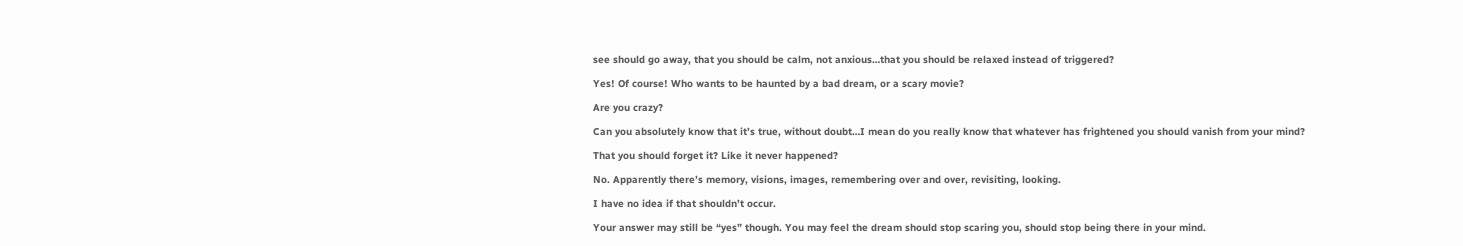see should go away, that you should be calm, not anxious…that you should be relaxed instead of triggered?

Yes! Of course! Who wants to be haunted by a bad dream, or a scary movie?

Are you crazy?

Can you absolutely know that it’s true, without doubt…I mean do you really know that whatever has frightened you should vanish from your mind?

That you should forget it? Like it never happened?

No. Apparently there’s memory, visions, images, remembering over and over, revisiting, looking.

I have no idea if that shouldn’t occur.

Your answer may still be “yes” though. You may feel the dream should stop scaring you, should stop being there in your mind.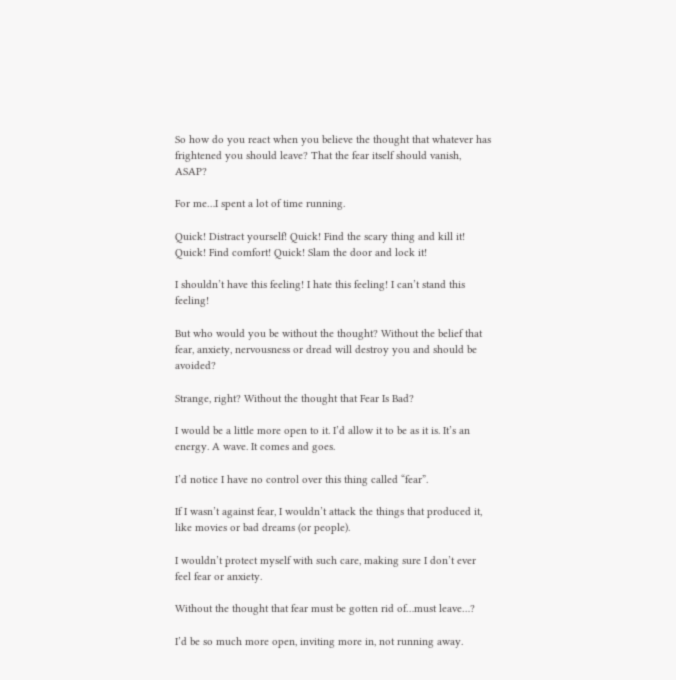So how do you react when you believe the thought that whatever has frightened you should leave? That the fear itself should vanish, ASAP?

For me…I spent a lot of time running.

Quick! Distract yourself! Quick! Find the scary thing and kill it! Quick! Find comfort! Quick! Slam the door and lock it!

I shouldn’t have this feeling! I hate this feeling! I can’t stand this feeling!

But who would you be without the thought? Without the belief that fear, anxiety, nervousness or dread will destroy you and should be avoided?

Strange, right? Without the thought that Fear Is Bad?

I would be a little more open to it. I’d allow it to be as it is. It’s an energy. A wave. It comes and goes.

I’d notice I have no control over this thing called “fear”.

If I wasn’t against fear, I wouldn’t attack the things that produced it, like movies or bad dreams (or people).

I wouldn’t protect myself with such care, making sure I don’t ever feel fear or anxiety.

Without the thought that fear must be gotten rid of…must leave…?

I’d be so much more open, inviting more in, not running away.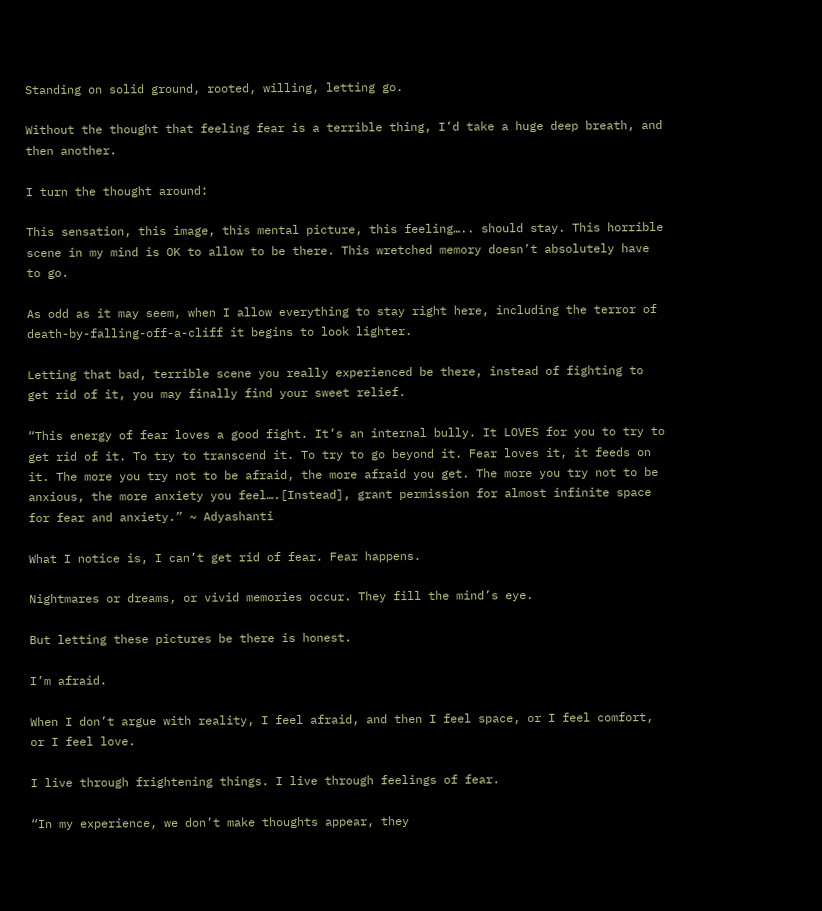Standing on solid ground, rooted, willing, letting go.

Without the thought that feeling fear is a terrible thing, I’d take a huge deep breath, and then another.

I turn the thought around:

This sensation, this image, this mental picture, this feeling….. should stay. This horrible scene in my mind is OK to allow to be there. This wretched memory doesn’t absolutely have to go.

As odd as it may seem, when I allow everything to stay right here, including the terror of death-by-falling-off-a-cliff it begins to look lighter.

Letting that bad, terrible scene you really experienced be there, instead of fighting to get rid of it, you may finally find your sweet relief.

“This energy of fear loves a good fight. It’s an internal bully. It LOVES for you to try to get rid of it. To try to transcend it. To try to go beyond it. Fear loves it, it feeds on it. The more you try not to be afraid, the more afraid you get. The more you try not to be anxious, the more anxiety you feel….[Instead], grant permission for almost infinite space for fear and anxiety.” ~ Adyashanti

What I notice is, I can’t get rid of fear. Fear happens.

Nightmares or dreams, or vivid memories occur. They fill the mind’s eye.

But letting these pictures be there is honest.

I’m afraid.

When I don’t argue with reality, I feel afraid, and then I feel space, or I feel comfort, or I feel love.

I live through frightening things. I live through feelings of fear.

“In my experience, we don’t make thoughts appear, they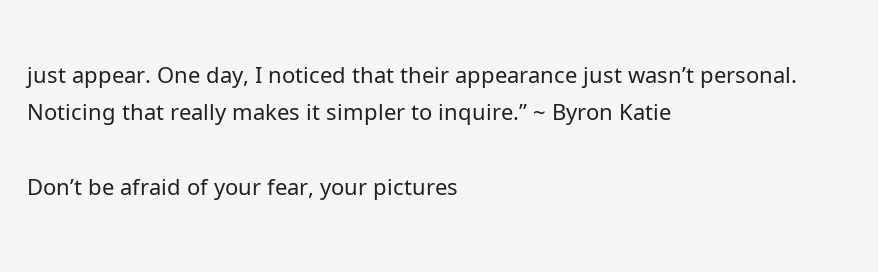just appear. One day, I noticed that their appearance just wasn’t personal. Noticing that really makes it simpler to inquire.” ~ Byron Katie

Don’t be afraid of your fear, your pictures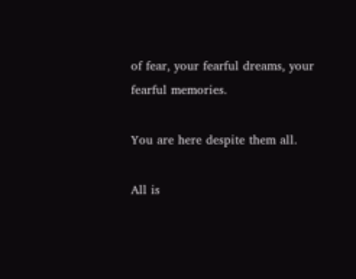of fear, your fearful dreams, your fearful memories.

You are here despite them all.

All is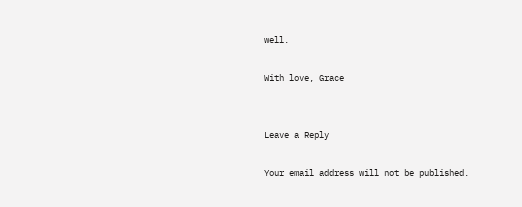well.

With love, Grace


Leave a Reply

Your email address will not be published.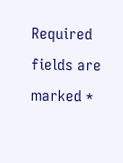Required fields are marked *